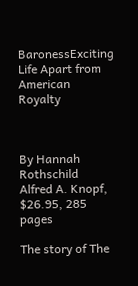BaronessExciting Life Apart from American Royalty



By Hannah Rothschild
Alfred A. Knopf, $26.95, 285 pages

The story of The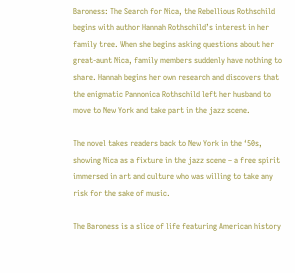Baroness: The Search for Nica, the Rebellious Rothschild begins with author Hannah Rothschild’s interest in her family tree. When she begins asking questions about her great-aunt Nica, family members suddenly have nothing to share. Hannah begins her own research and discovers that the enigmatic Pannonica Rothschild left her husband to move to New York and take part in the jazz scene.

The novel takes readers back to New York in the ‘50s, showing Nica as a fixture in the jazz scene – a free spirit immersed in art and culture who was willing to take any risk for the sake of music.

The Baroness is a slice of life featuring American history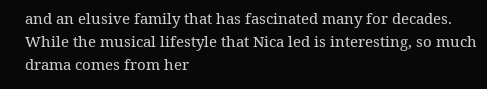and an elusive family that has fascinated many for decades. While the musical lifestyle that Nica led is interesting, so much drama comes from her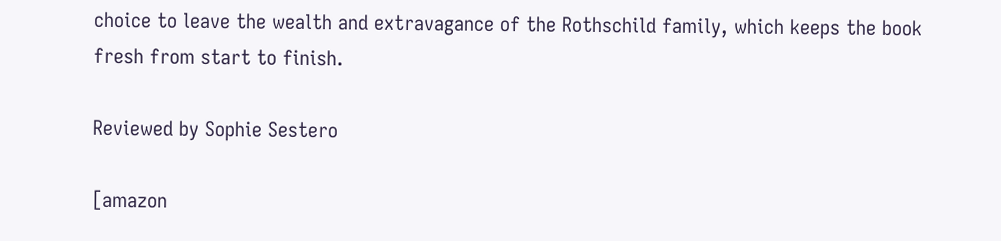choice to leave the wealth and extravagance of the Rothschild family, which keeps the book fresh from start to finish.

Reviewed by Sophie Sestero

[amazon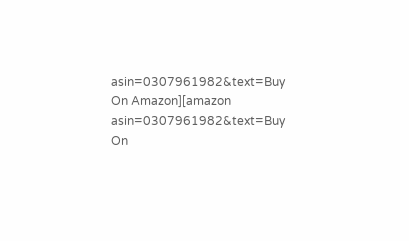asin=0307961982&text=Buy On Amazon][amazon asin=0307961982&text=Buy On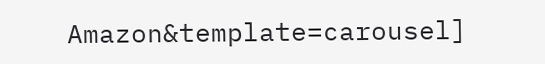Amazon&template=carousel]